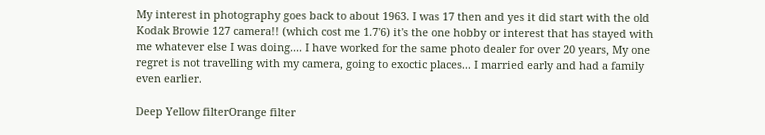My interest in photography goes back to about 1963. I was 17 then and yes it did start with the old Kodak Browie 127 camera!! (which cost me 1.7'6) it's the one hobby or interest that has stayed with me whatever else I was doing.... I have worked for the same photo dealer for over 20 years, My one regret is not travelling with my camera, going to exoctic places... I married early and had a family even earlier.

Deep Yellow filterOrange filter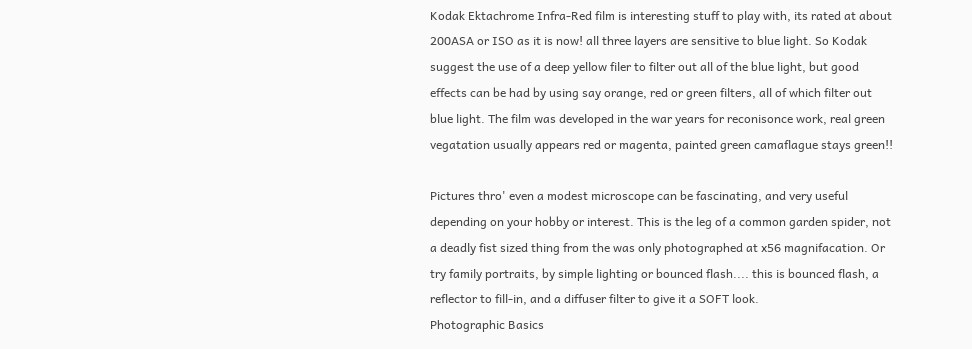Kodak Ektachrome Infra-Red film is interesting stuff to play with, its rated at about 200ASA or ISO as it is now! all three layers are sensitive to blue light. So Kodak suggest the use of a deep yellow filer to filter out all of the blue light, but good effects can be had by using say orange, red or green filters, all of which filter out blue light. The film was developed in the war years for reconisonce work, real green vegatation usually appears red or magenta, painted green camaflague stays green!!

Pictures thro' even a modest microscope can be fascinating, and very useful depending on your hobby or interest. This is the leg of a common garden spider, not a deadly fist sized thing from the was only photographed at x56 magnifacation. Or try family portraits, by simple lighting or bounced flash.... this is bounced flash, a reflector to fill-in, and a diffuser filter to give it a SOFT look.
Photographic Basics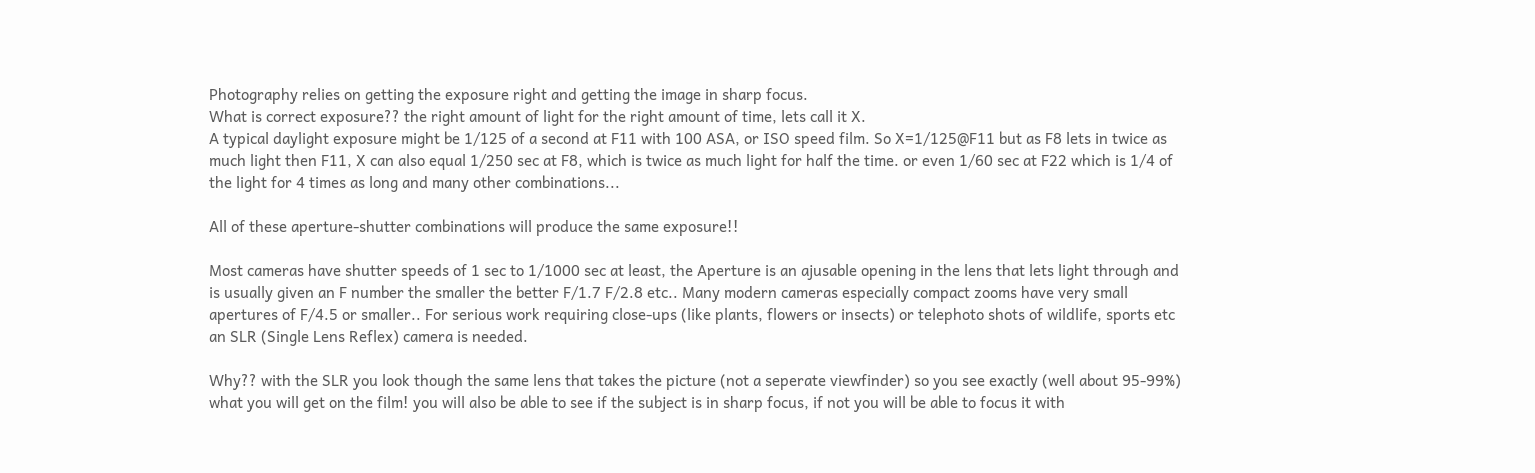Photography relies on getting the exposure right and getting the image in sharp focus.
What is correct exposure?? the right amount of light for the right amount of time, lets call it X.
A typical daylight exposure might be 1/125 of a second at F11 with 100 ASA, or ISO speed film. So X=1/125@F11 but as F8 lets in twice as much light then F11, X can also equal 1/250 sec at F8, which is twice as much light for half the time. or even 1/60 sec at F22 which is 1/4 of the light for 4 times as long and many other combinations...

All of these aperture-shutter combinations will produce the same exposure!!

Most cameras have shutter speeds of 1 sec to 1/1000 sec at least, the Aperture is an ajusable opening in the lens that lets light through and is usually given an F number the smaller the better F/1.7 F/2.8 etc.. Many modern cameras especially compact zooms have very small apertures of F/4.5 or smaller.. For serious work requiring close-ups (like plants, flowers or insects) or telephoto shots of wildlife, sports etc an SLR (Single Lens Reflex) camera is needed.

Why?? with the SLR you look though the same lens that takes the picture (not a seperate viewfinder) so you see exactly (well about 95-99%) what you will get on the film! you will also be able to see if the subject is in sharp focus, if not you will be able to focus it with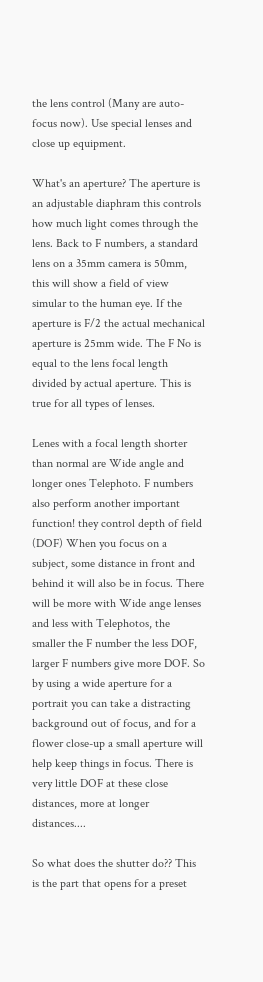the lens control (Many are auto-focus now). Use special lenses and close up equipment.

What's an aperture? The aperture is an adjustable diaphram this controls how much light comes through the lens. Back to F numbers, a standard lens on a 35mm camera is 50mm, this will show a field of view simular to the human eye. If the aperture is F/2 the actual mechanical aperture is 25mm wide. The F No is equal to the lens focal length divided by actual aperture. This is true for all types of lenses.

Lenes with a focal length shorter than normal are Wide angle and longer ones Telephoto. F numbers also perform another important function! they control depth of field (DOF) When you focus on a subject, some distance in front and behind it will also be in focus. There will be more with Wide ange lenses and less with Telephotos, the smaller the F number the less DOF, larger F numbers give more DOF. So by using a wide aperture for a portrait you can take a distracting background out of focus, and for a flower close-up a small aperture will help keep things in focus. There is very little DOF at these close distances, more at longer distances....

So what does the shutter do?? This is the part that opens for a preset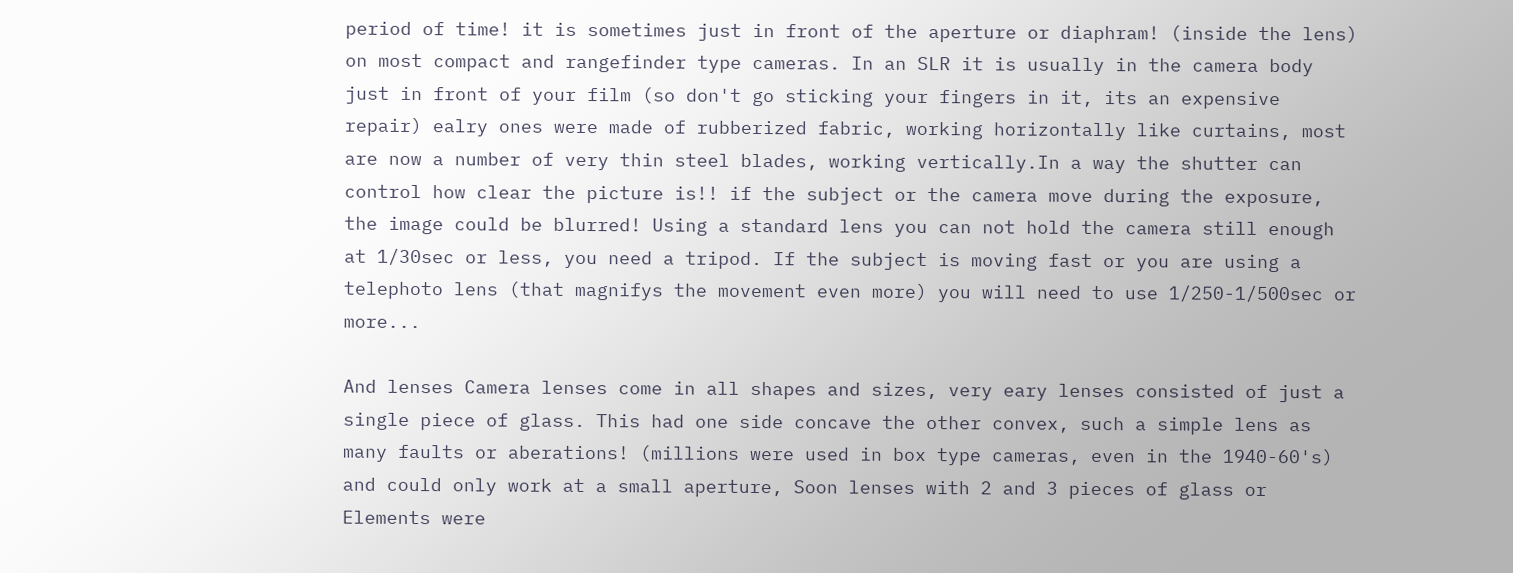period of time! it is sometimes just in front of the aperture or diaphram! (inside the lens) on most compact and rangefinder type cameras. In an SLR it is usually in the camera body just in front of your film (so don't go sticking your fingers in it, its an expensive repair) ealry ones were made of rubberized fabric, working horizontally like curtains, most are now a number of very thin steel blades, working vertically.In a way the shutter can control how clear the picture is!! if the subject or the camera move during the exposure, the image could be blurred! Using a standard lens you can not hold the camera still enough at 1/30sec or less, you need a tripod. If the subject is moving fast or you are using a telephoto lens (that magnifys the movement even more) you will need to use 1/250-1/500sec or more...

And lenses Camera lenses come in all shapes and sizes, very eary lenses consisted of just a single piece of glass. This had one side concave the other convex, such a simple lens as many faults or aberations! (millions were used in box type cameras, even in the 1940-60's) and could only work at a small aperture, Soon lenses with 2 and 3 pieces of glass or Elements were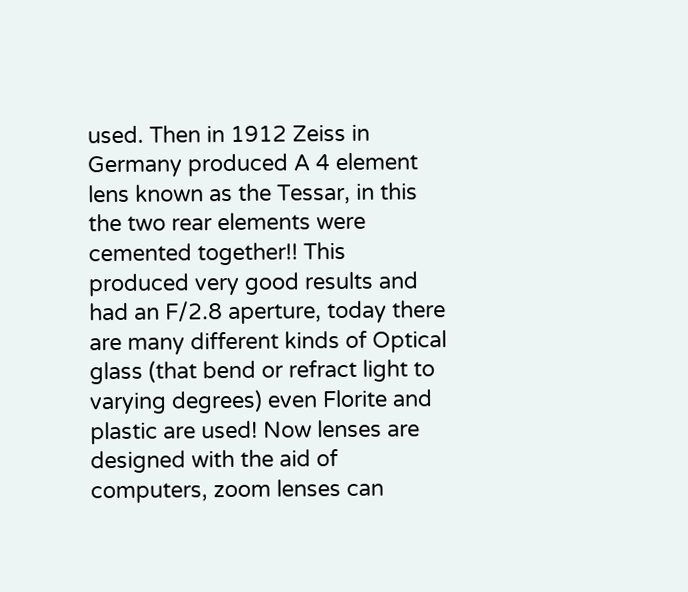used. Then in 1912 Zeiss in Germany produced A 4 element lens known as the Tessar, in this the two rear elements were cemented together!! This produced very good results and had an F/2.8 aperture, today there are many different kinds of Optical glass (that bend or refract light to varying degrees) even Florite and plastic are used! Now lenses are designed with the aid of computers, zoom lenses can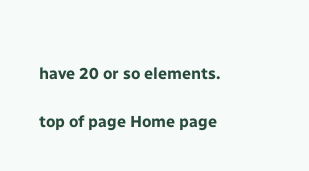have 20 or so elements.

top of page Home page